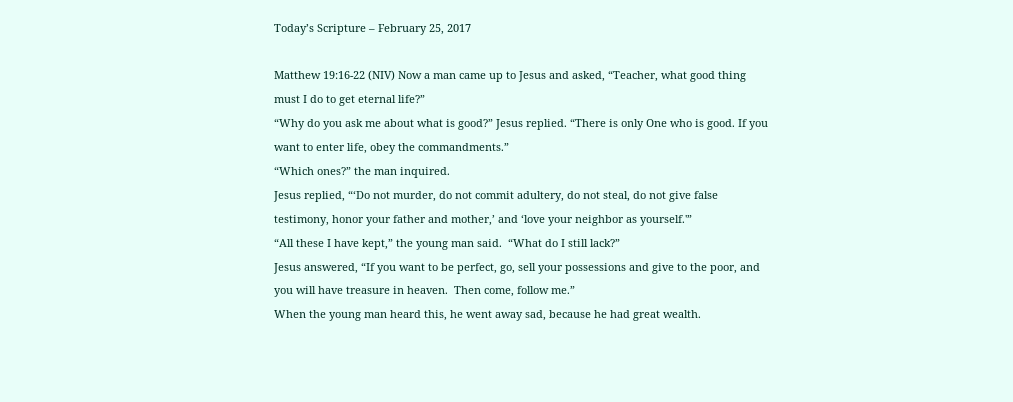Today’s Scripture – February 25, 2017

Matthew 19:16-22 (NIV) Now a man came up to Jesus and asked, “Teacher, what good thing must I do to get eternal life?”
“Why do you ask me about what is good?” Jesus replied. “There is only One who is good. If you want to enter life, obey the commandments.”
“Which ones?” the man inquired.
Jesus replied, “‘Do not murder, do not commit adultery, do not steal, do not give false testimony, honor your father and mother,’ and ‘love your neighbor as yourself.'”
“All these I have kept,” the young man said.  “What do I still lack?”
Jesus answered, “If you want to be perfect, go, sell your possessions and give to the poor, and you will have treasure in heaven.  Then come, follow me.”
When the young man heard this, he went away sad, because he had great wealth.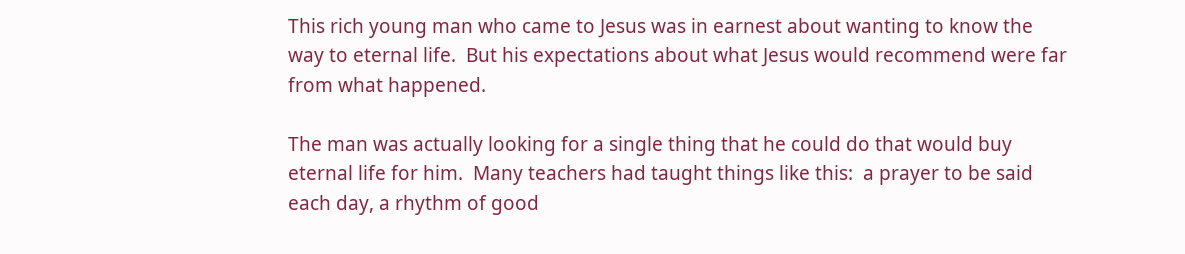This rich young man who came to Jesus was in earnest about wanting to know the way to eternal life.  But his expectations about what Jesus would recommend were far from what happened.

The man was actually looking for a single thing that he could do that would buy eternal life for him.  Many teachers had taught things like this:  a prayer to be said each day, a rhythm of good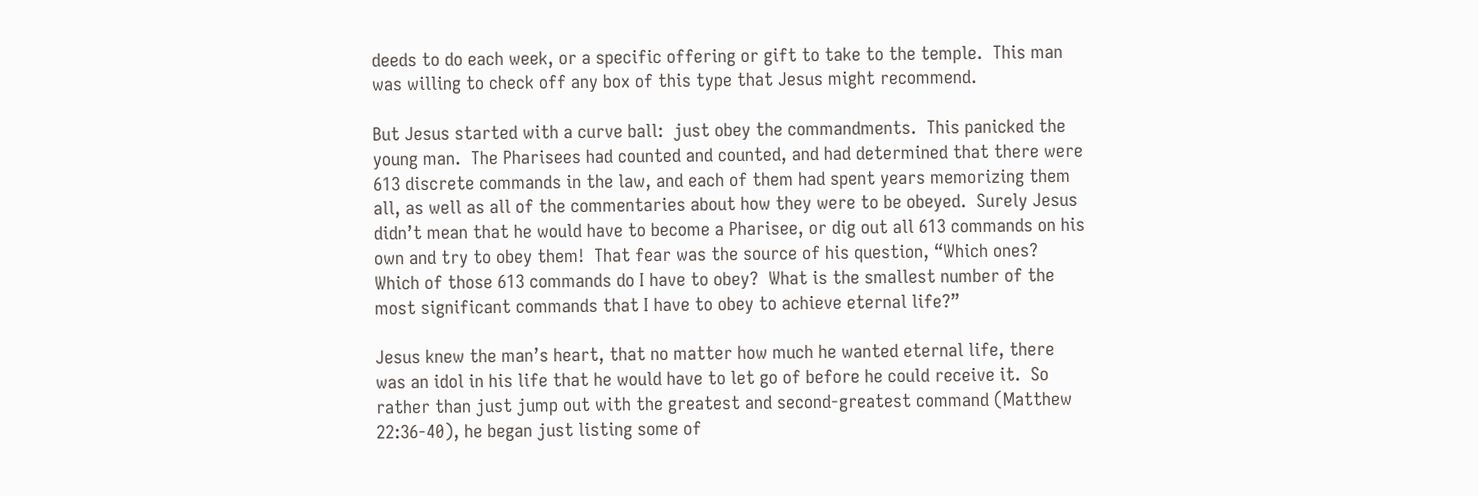deeds to do each week, or a specific offering or gift to take to the temple.  This man was willing to check off any box of this type that Jesus might recommend.

But Jesus started with a curve ball:  just obey the commandments.  This panicked the young man.  The Pharisees had counted and counted, and had determined that there were 613 discrete commands in the law, and each of them had spent years memorizing them all, as well as all of the commentaries about how they were to be obeyed.  Surely Jesus didn’t mean that he would have to become a Pharisee, or dig out all 613 commands on his own and try to obey them!  That fear was the source of his question, “Which ones?  Which of those 613 commands do I have to obey?  What is the smallest number of the most significant commands that I have to obey to achieve eternal life?”

Jesus knew the man’s heart, that no matter how much he wanted eternal life, there was an idol in his life that he would have to let go of before he could receive it.  So rather than just jump out with the greatest and second-greatest command (Matthew 22:36-40), he began just listing some of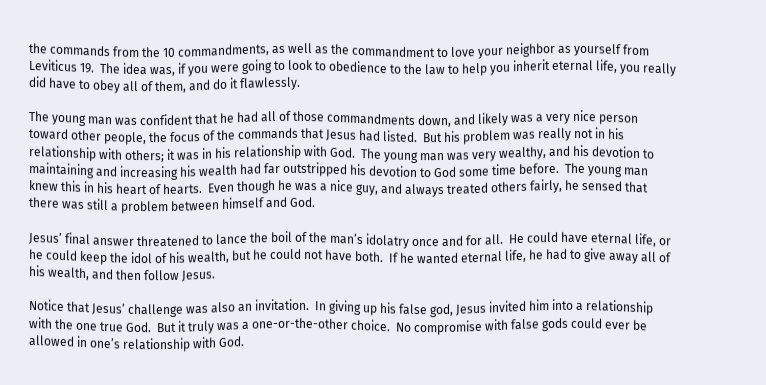the commands from the 10 commandments, as well as the commandment to love your neighbor as yourself from Leviticus 19.  The idea was, if you were going to look to obedience to the law to help you inherit eternal life, you really did have to obey all of them, and do it flawlessly.

The young man was confident that he had all of those commandments down, and likely was a very nice person toward other people, the focus of the commands that Jesus had listed.  But his problem was really not in his relationship with others; it was in his relationship with God.  The young man was very wealthy, and his devotion to maintaining and increasing his wealth had far outstripped his devotion to God some time before.  The young man knew this in his heart of hearts.  Even though he was a nice guy, and always treated others fairly, he sensed that there was still a problem between himself and God.

Jesus’ final answer threatened to lance the boil of the man’s idolatry once and for all.  He could have eternal life, or he could keep the idol of his wealth, but he could not have both.  If he wanted eternal life, he had to give away all of his wealth, and then follow Jesus.

Notice that Jesus’ challenge was also an invitation.  In giving up his false god, Jesus invited him into a relationship with the one true God.  But it truly was a one-or-the-other choice.  No compromise with false gods could ever be allowed in one’s relationship with God.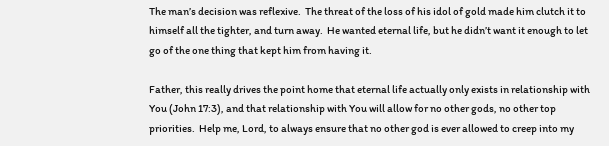The man’s decision was reflexive.  The threat of the loss of his idol of gold made him clutch it to himself all the tighter, and turn away.  He wanted eternal life, but he didn’t want it enough to let go of the one thing that kept him from having it.

Father, this really drives the point home that eternal life actually only exists in relationship with You (John 17:3), and that relationship with You will allow for no other gods, no other top priorities.  Help me, Lord, to always ensure that no other god is ever allowed to creep into my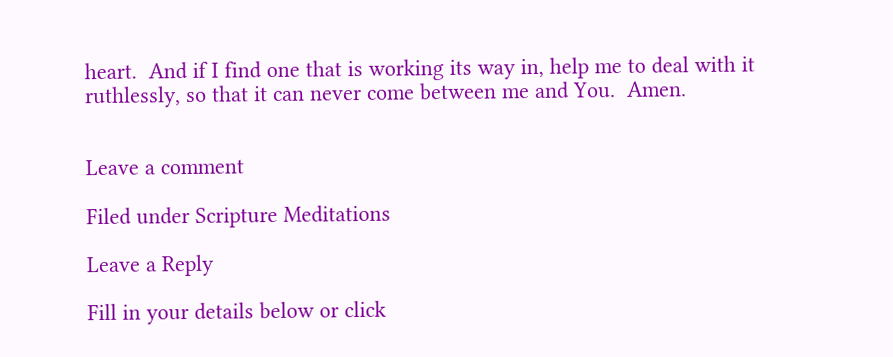heart.  And if I find one that is working its way in, help me to deal with it ruthlessly, so that it can never come between me and You.  Amen.


Leave a comment

Filed under Scripture Meditations

Leave a Reply

Fill in your details below or click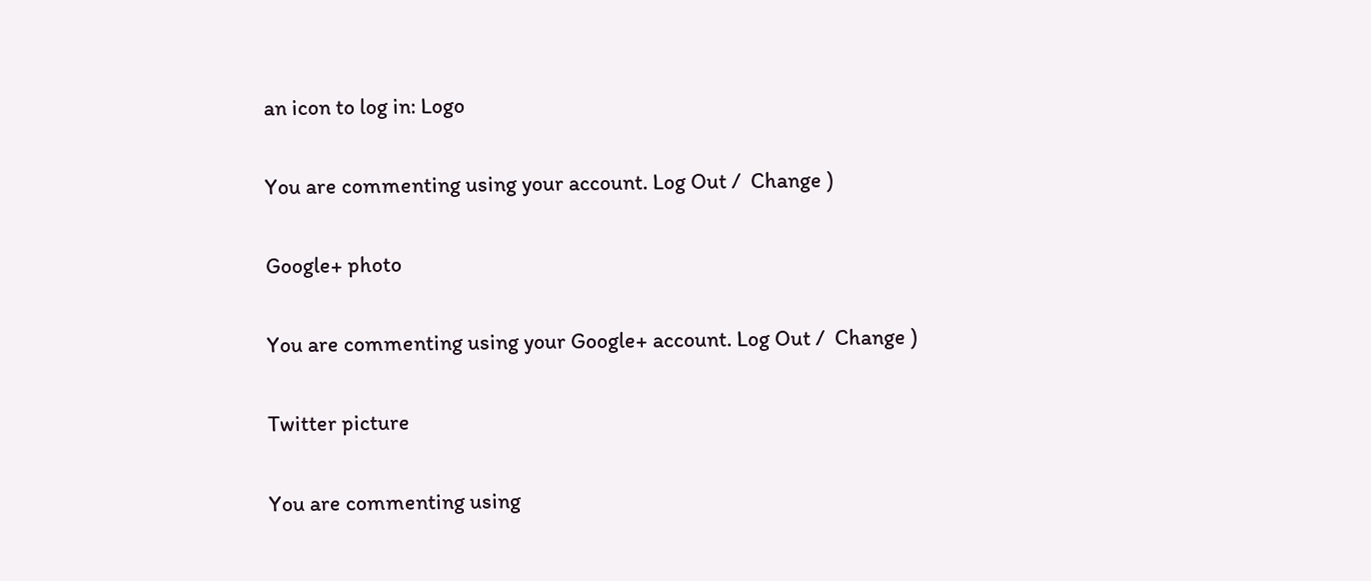an icon to log in: Logo

You are commenting using your account. Log Out /  Change )

Google+ photo

You are commenting using your Google+ account. Log Out /  Change )

Twitter picture

You are commenting using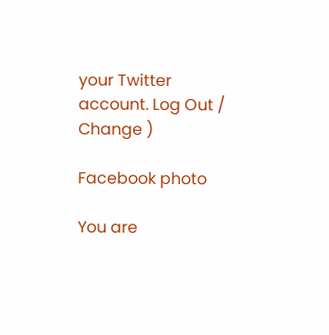your Twitter account. Log Out /  Change )

Facebook photo

You are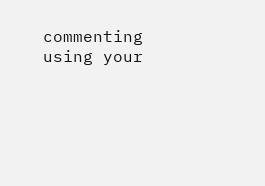commenting using your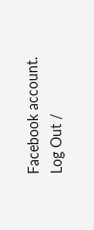Facebook account. Log Out /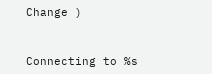Change )


Connecting to %s